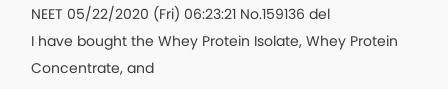NEET 05/22/2020 (Fri) 06:23:21 No.159136 del
I have bought the Whey Protein Isolate, Whey Protein Concentrate, and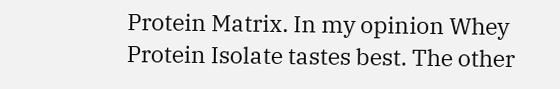Protein Matrix. In my opinion Whey Protein Isolate tastes best. The other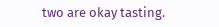two are okay tasting.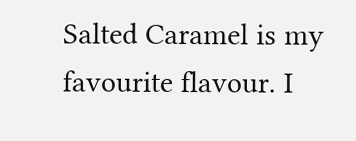Salted Caramel is my favourite flavour. I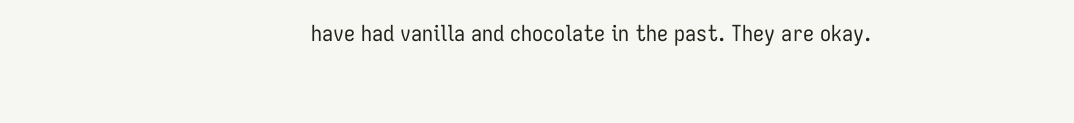have had vanilla and chocolate in the past. They are okay.